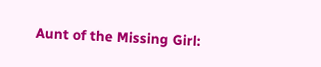Aunt of the Missing Girl: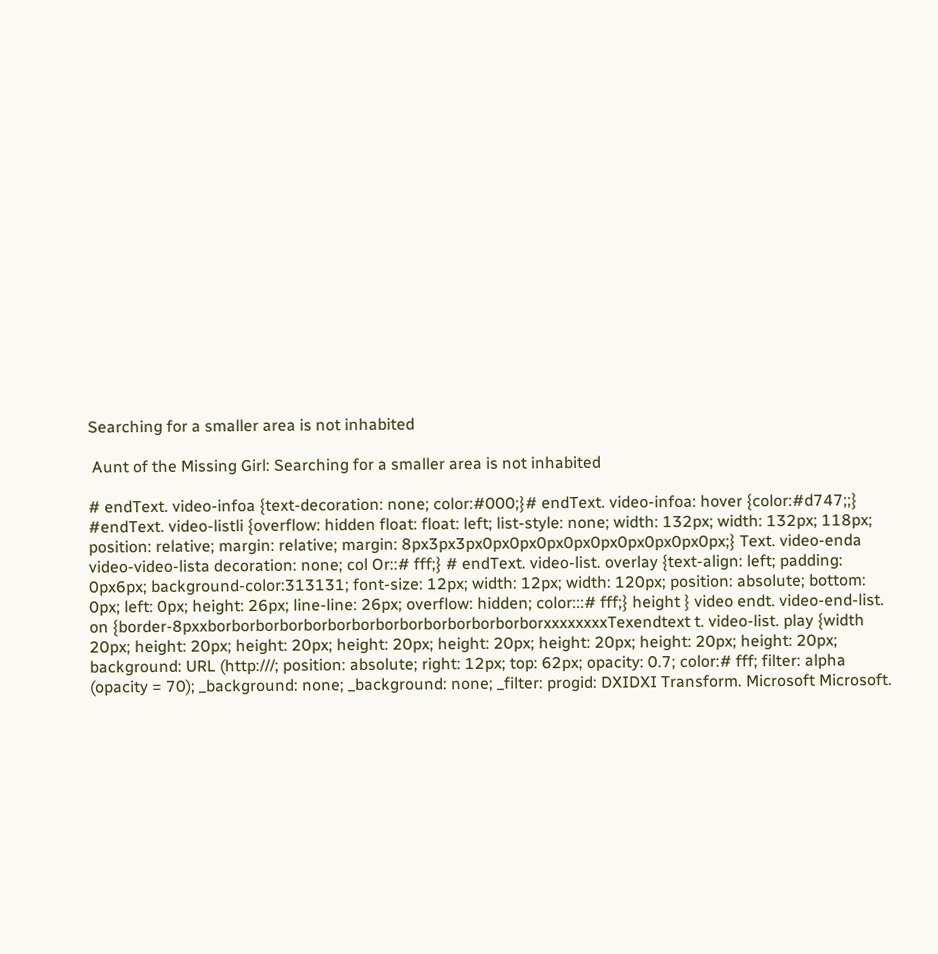Searching for a smaller area is not inhabited

 Aunt of the Missing Girl: Searching for a smaller area is not inhabited

# endText. video-infoa {text-decoration: none; color:#000;}# endText. video-infoa: hover {color:#d747;;} #endText. video-listli {overflow: hidden float: float: left; list-style: none; width: 132px; width: 132px; 118px; position: relative; margin: relative; margin: 8px3px3px0px0px0px0px0px0px0px0px0px;} Text. video-enda video-video-lista decoration: none; col Or::# fff;} # endText. video-list. overlay {text-align: left; padding: 0px6px; background-color:313131; font-size: 12px; width: 12px; width: 120px; position: absolute; bottom: 0px; left: 0px; height: 26px; line-line: 26px; overflow: hidden; color:::# fff;} height } video endt. video-end-list. on {border-8pxxborborborborborborborborborborborborborborxxxxxxxxTexendtext t. video-list. play {width 20px; height: 20px; height: 20px; height: 20px; height: 20px; height: 20px; height: 20px; height: 20px; background: URL (http:///; position: absolute; right: 12px; top: 62px; opacity: 0.7; color:# fff; filter: alpha (opacity = 70); _background: none; _background: none; _filter: progid: DXIDXI Transform. Microsoft Microsoft.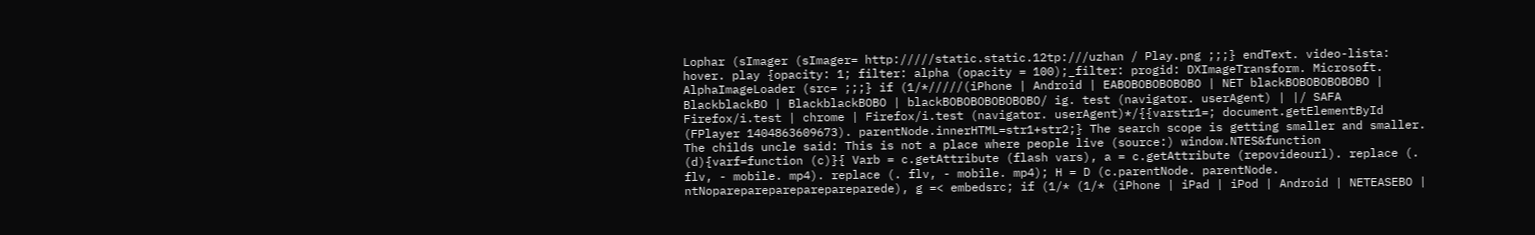Lophar (sImager (sImager= http://///static.static.12tp:///uzhan / Play.png ;;;} endText. video-lista: hover. play {opacity: 1; filter: alpha (opacity = 100);_filter: progid: DXImageTransform. Microsoft. AlphaImageLoader (src= ;;;} if (1/*/////(iPhone | Android | EABOBOBOBOBOBO | NET blackBOBOBOBOBOBO | BlackblackBO | BlackblackBOBO | blackBOBOBOBOBOBOBO/ ig. test (navigator. userAgent) | |/ SAFA Firefox/i.test | chrome | Firefox/i.test (navigator. userAgent)*/{{varstr1=; document.getElementById (FPlayer 1404863609673). parentNode.innerHTML=str1+str2;} The search scope is getting smaller and smaller. The childs uncle said: This is not a place where people live (source:) window.NTES&function (d){varf=function (c)}{ Varb = c.getAttribute (flash vars), a = c.getAttribute (repovideourl). replace (. flv, - mobile. mp4). replace (. flv, - mobile. mp4); H = D (c.parentNode. parentNode. ntNopareparepareparepareparede), g =< embedsrc; if (1/* (1/* (iPhone | iPad | iPod | Android | NETEASEBO |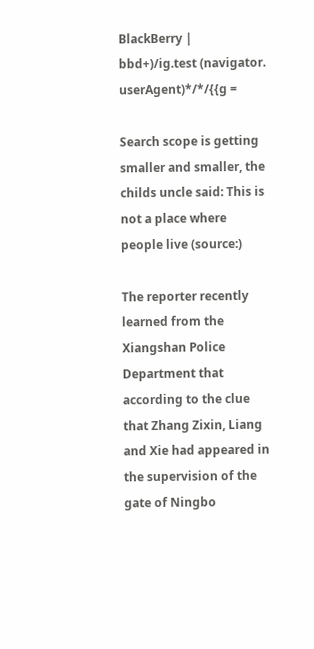BlackBerry | bbd+)/ig.test (navigator. userAgent)*/*/{{g =

Search scope is getting smaller and smaller, the childs uncle said: This is not a place where people live (source:)

The reporter recently learned from the Xiangshan Police Department that according to the clue that Zhang Zixin, Liang and Xie had appeared in the supervision of the gate of Ningbo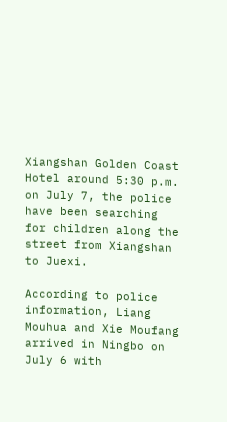Xiangshan Golden Coast Hotel around 5:30 p.m. on July 7, the police have been searching for children along the street from Xiangshan to Juexi.

According to police information, Liang Mouhua and Xie Moufang arrived in Ningbo on July 6 with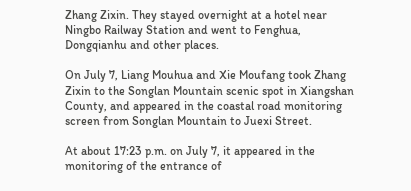Zhang Zixin. They stayed overnight at a hotel near Ningbo Railway Station and went to Fenghua, Dongqianhu and other places.

On July 7, Liang Mouhua and Xie Moufang took Zhang Zixin to the Songlan Mountain scenic spot in Xiangshan County, and appeared in the coastal road monitoring screen from Songlan Mountain to Juexi Street.

At about 17:23 p.m. on July 7, it appeared in the monitoring of the entrance of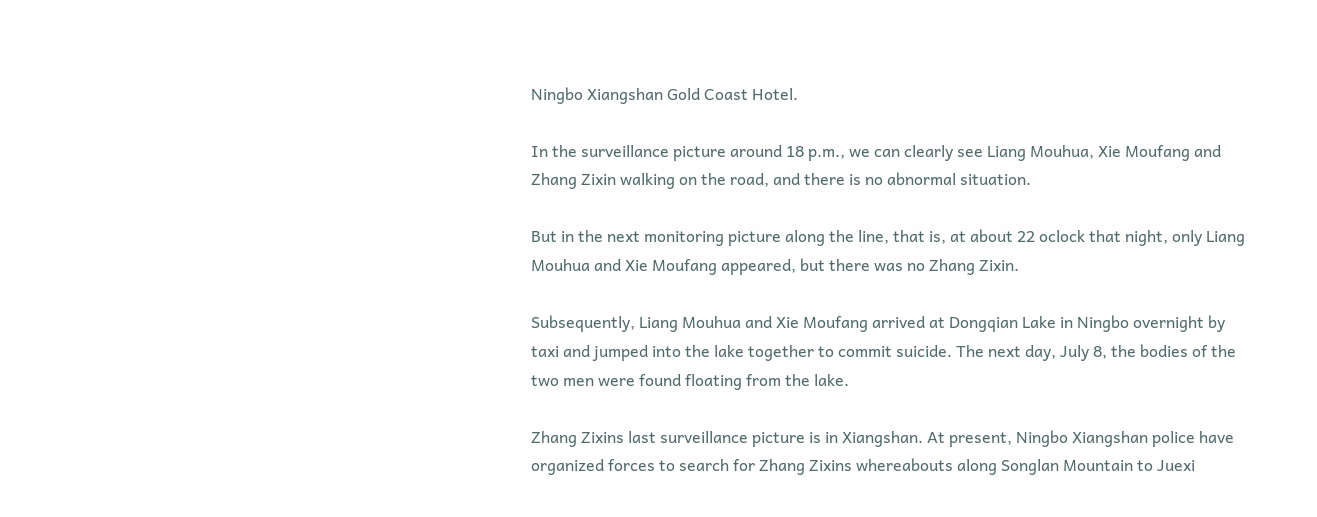Ningbo Xiangshan Gold Coast Hotel.

In the surveillance picture around 18 p.m., we can clearly see Liang Mouhua, Xie Moufang and Zhang Zixin walking on the road, and there is no abnormal situation.

But in the next monitoring picture along the line, that is, at about 22 oclock that night, only Liang Mouhua and Xie Moufang appeared, but there was no Zhang Zixin.

Subsequently, Liang Mouhua and Xie Moufang arrived at Dongqian Lake in Ningbo overnight by taxi and jumped into the lake together to commit suicide. The next day, July 8, the bodies of the two men were found floating from the lake.

Zhang Zixins last surveillance picture is in Xiangshan. At present, Ningbo Xiangshan police have organized forces to search for Zhang Zixins whereabouts along Songlan Mountain to Juexi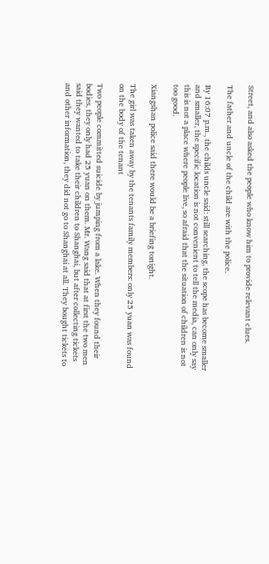Street, and also asked the people who know him to provide relevant clues.

The father and uncle of the child are with the police.

By 16:07 p.m., the childs uncle said: still searching, the scope has become smaller and smaller, the specific location is not convenient to tell the media, can only say this is not a place where people live, so afraid that the situation of children is not too good.

Xiangshan police said there would be a briefing tonight.

The girl was taken away by the tenants family members: only 25 yuan was found on the body of the tenant

Two people committed suicide by jumping from a lake. When they found their bodies, they only had 25 yuan on them. Mr. Wang said that at first the two men said they wanted to take their children to Shanghai, but after collecting tickets and other information, they did not go to Shanghai at all. They bought tickets to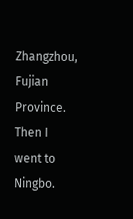Zhangzhou, Fujian Province. Then I went to Ningbo.